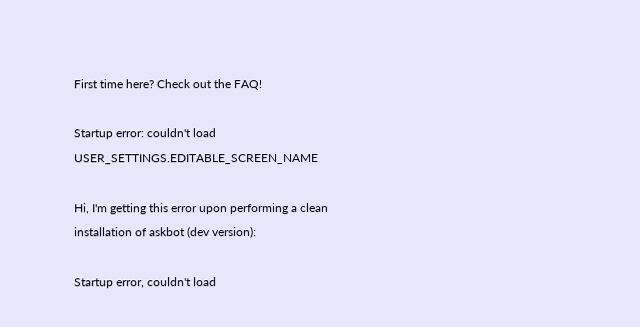First time here? Check out the FAQ!

Startup error: couldn't load USER_SETTINGS.EDITABLE_SCREEN_NAME

Hi, I'm getting this error upon performing a clean installation of askbot (dev version):

Startup error, couldn't load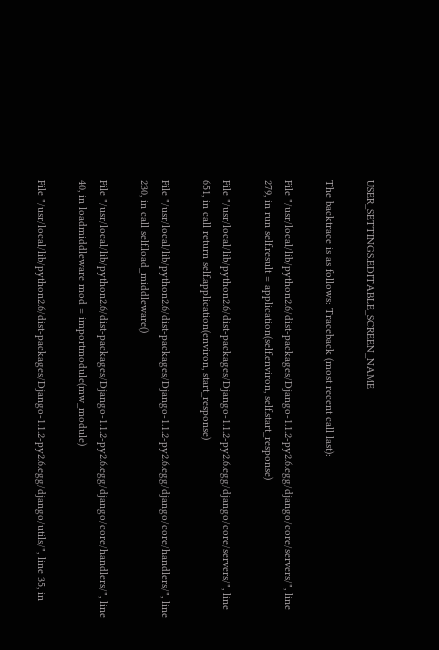USER_SETTINGS.EDITABLE_SCREEN_NAME

The backtrace is as follows: Traceback (most recent call last):

File "/usr/local/lib/python2.6/dist-packages/Django-1.1.2-py2.6.egg/django/core/servers/", line 279, in run self.result = application(self.environ, self.start_response)

File "/usr/local/lib/python2.6/dist-packages/Django-1.1.2-py2.6.egg/django/core/servers/", line 651, in call return self.application(environ, start_response)

File "/usr/local/lib/python2.6/dist-packages/Django-1.1.2-py2.6.egg/django/core/handlers/", line 230, in call self.load_middleware()

File "/usr/local/lib/python2.6/dist-packages/Django-1.1.2-py2.6.egg/django/core/handlers/", line 40, in loadmiddleware mod = importmodule(mw_module)

File "/usr/local/lib/python2.6/dist-packages/Django-1.1.2-py2.6.egg/django/utils/", line 35, in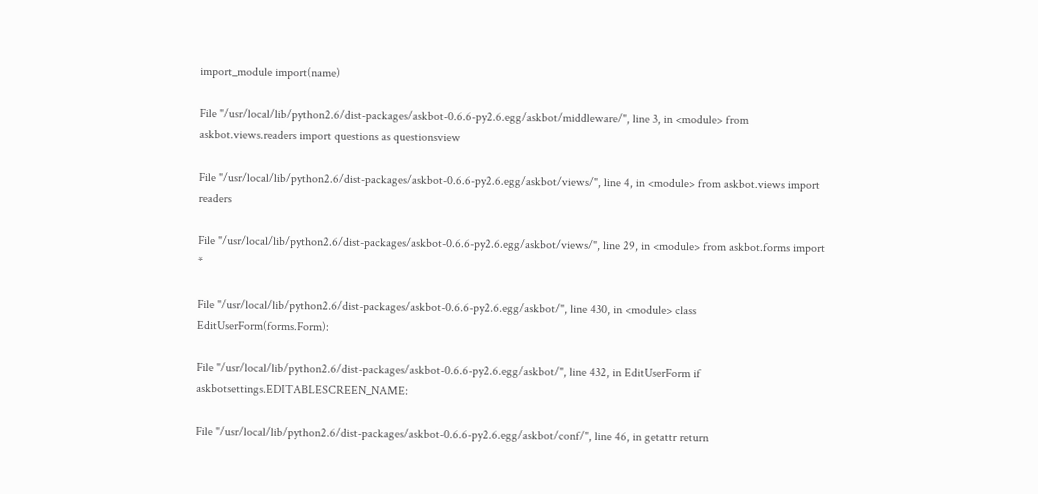import_module import(name)

File "/usr/local/lib/python2.6/dist-packages/askbot-0.6.6-py2.6.egg/askbot/middleware/", line 3, in <module> from askbot.views.readers import questions as questionsview

File "/usr/local/lib/python2.6/dist-packages/askbot-0.6.6-py2.6.egg/askbot/views/", line 4, in <module> from askbot.views import readers

File "/usr/local/lib/python2.6/dist-packages/askbot-0.6.6-py2.6.egg/askbot/views/", line 29, in <module> from askbot.forms import *

File "/usr/local/lib/python2.6/dist-packages/askbot-0.6.6-py2.6.egg/askbot/", line 430, in <module> class EditUserForm(forms.Form):

File "/usr/local/lib/python2.6/dist-packages/askbot-0.6.6-py2.6.egg/askbot/", line 432, in EditUserForm if askbotsettings.EDITABLESCREEN_NAME:

File "/usr/local/lib/python2.6/dist-packages/askbot-0.6.6-py2.6.egg/askbot/conf/", line 46, in getattr return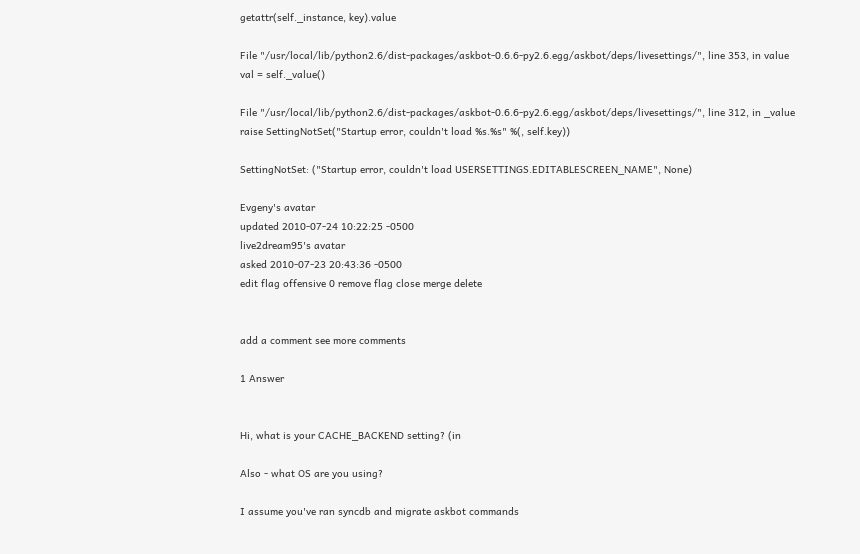getattr(self._instance, key).value

File "/usr/local/lib/python2.6/dist-packages/askbot-0.6.6-py2.6.egg/askbot/deps/livesettings/", line 353, in value val = self._value()

File "/usr/local/lib/python2.6/dist-packages/askbot-0.6.6-py2.6.egg/askbot/deps/livesettings/", line 312, in _value raise SettingNotSet("Startup error, couldn't load %s.%s" %(, self.key))

SettingNotSet: ("Startup error, couldn't load USERSETTINGS.EDITABLESCREEN_NAME", None)

Evgeny's avatar
updated 2010-07-24 10:22:25 -0500
live2dream95's avatar
asked 2010-07-23 20:43:36 -0500
edit flag offensive 0 remove flag close merge delete


add a comment see more comments

1 Answer


Hi, what is your CACHE_BACKEND setting? (in

Also - what OS are you using?

I assume you've ran syncdb and migrate askbot commands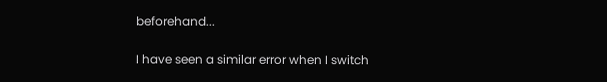beforehand...

I have seen a similar error when I switch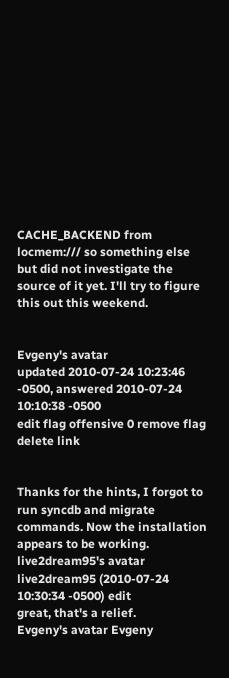CACHE_BACKEND from locmem:/// so something else but did not investigate the source of it yet. I'll try to figure this out this weekend.


Evgeny's avatar
updated 2010-07-24 10:23:46 -0500, answered 2010-07-24 10:10:38 -0500
edit flag offensive 0 remove flag delete link


Thanks for the hints, I forgot to run syncdb and migrate commands. Now the installation appears to be working.
live2dream95's avatar live2dream95 (2010-07-24 10:30:34 -0500) edit
great, that's a relief.
Evgeny's avatar Evgeny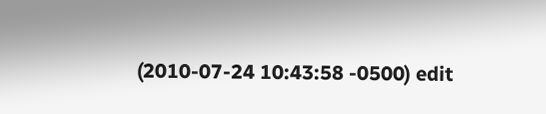(2010-07-24 10:43:58 -0500) edit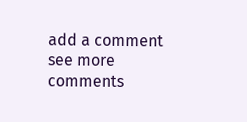add a comment see more comments